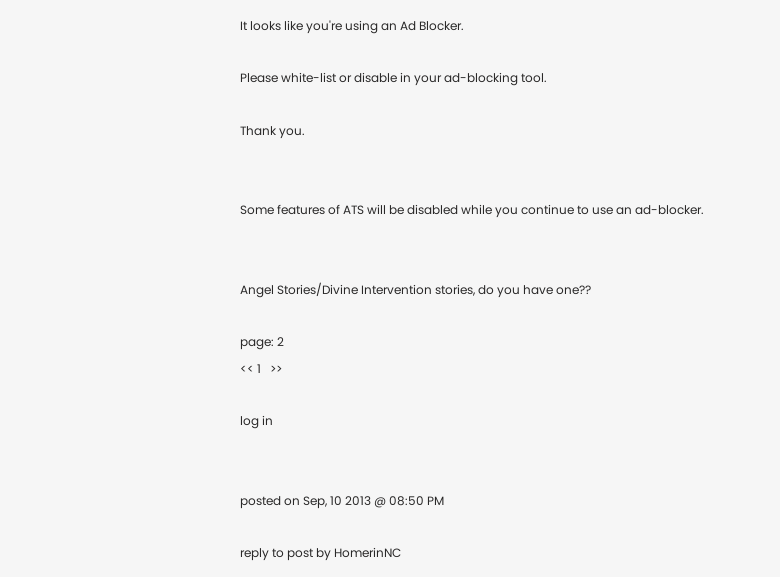It looks like you're using an Ad Blocker.

Please white-list or disable in your ad-blocking tool.

Thank you.


Some features of ATS will be disabled while you continue to use an ad-blocker.


Angel Stories/Divine Intervention stories, do you have one??

page: 2
<< 1   >>

log in


posted on Sep, 10 2013 @ 08:50 PM

reply to post by HomerinNC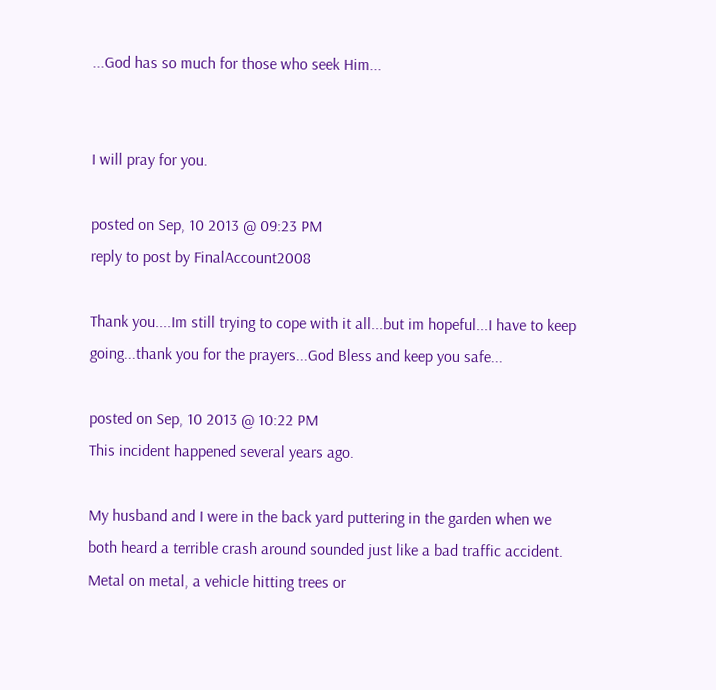...God has so much for those who seek Him...


I will pray for you.

posted on Sep, 10 2013 @ 09:23 PM
reply to post by FinalAccount2008

Thank you....Im still trying to cope with it all...but im hopeful...I have to keep going...thank you for the prayers...God Bless and keep you safe...

posted on Sep, 10 2013 @ 10:22 PM
This incident happened several years ago.

My husband and I were in the back yard puttering in the garden when we both heard a terrible crash around sounded just like a bad traffic accident. Metal on metal, a vehicle hitting trees or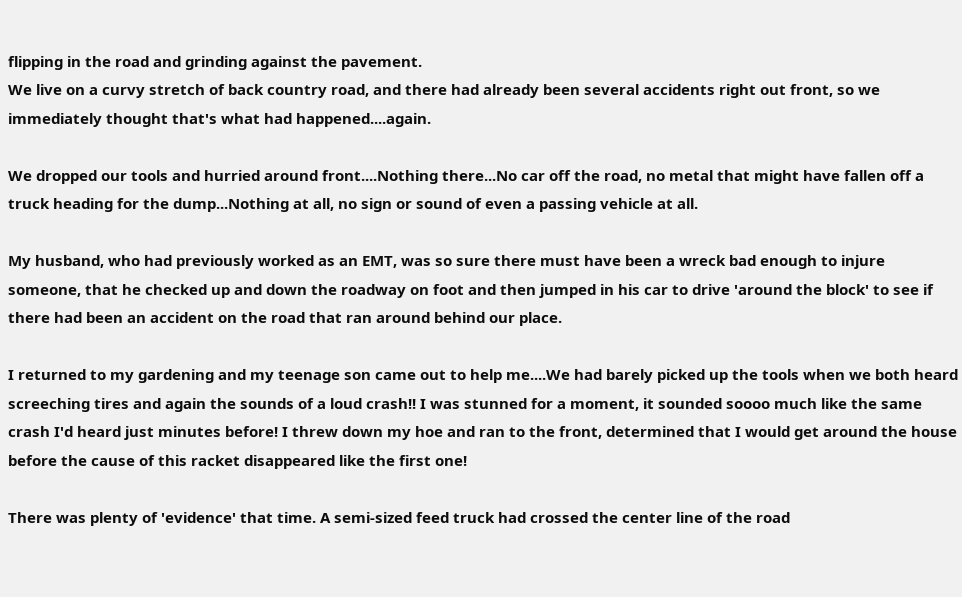flipping in the road and grinding against the pavement.
We live on a curvy stretch of back country road, and there had already been several accidents right out front, so we immediately thought that's what had happened....again.

We dropped our tools and hurried around front....Nothing there...No car off the road, no metal that might have fallen off a truck heading for the dump...Nothing at all, no sign or sound of even a passing vehicle at all.

My husband, who had previously worked as an EMT, was so sure there must have been a wreck bad enough to injure someone, that he checked up and down the roadway on foot and then jumped in his car to drive 'around the block' to see if there had been an accident on the road that ran around behind our place.

I returned to my gardening and my teenage son came out to help me....We had barely picked up the tools when we both heard screeching tires and again the sounds of a loud crash!! I was stunned for a moment, it sounded soooo much like the same crash I'd heard just minutes before! I threw down my hoe and ran to the front, determined that I would get around the house before the cause of this racket disappeared like the first one!

There was plenty of 'evidence' that time. A semi-sized feed truck had crossed the center line of the road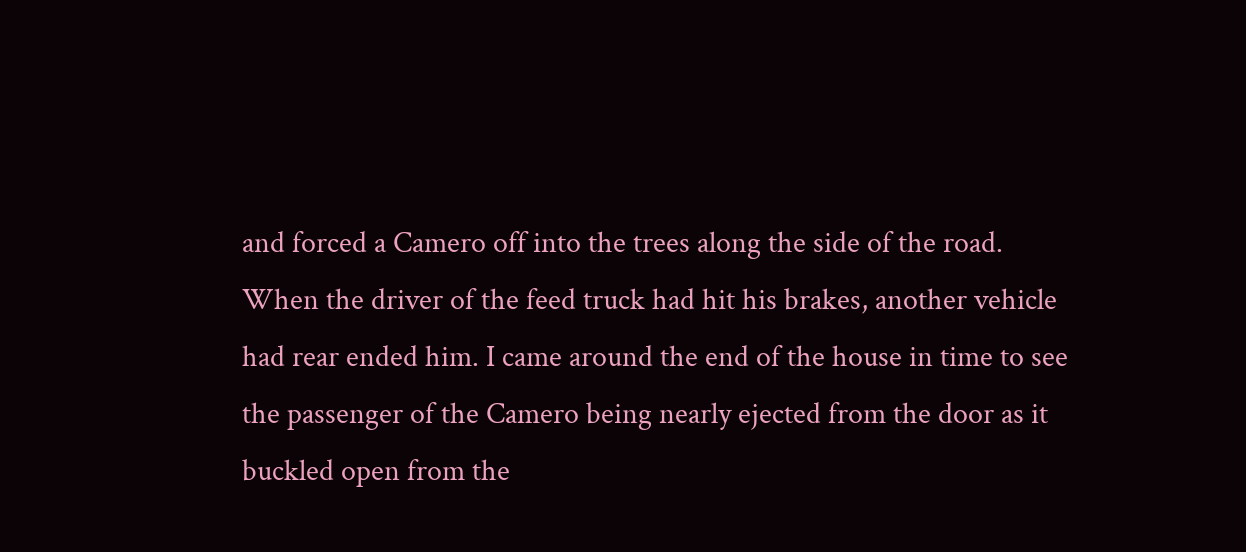and forced a Camero off into the trees along the side of the road. When the driver of the feed truck had hit his brakes, another vehicle had rear ended him. I came around the end of the house in time to see the passenger of the Camero being nearly ejected from the door as it buckled open from the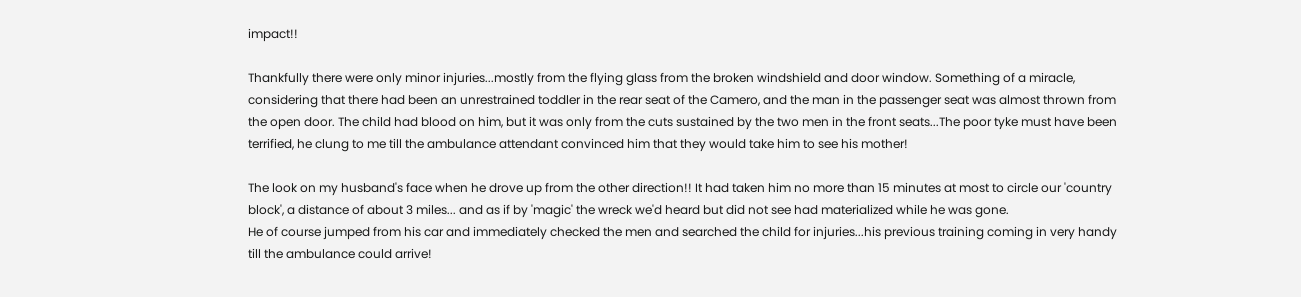impact!!

Thankfully there were only minor injuries...mostly from the flying glass from the broken windshield and door window. Something of a miracle, considering that there had been an unrestrained toddler in the rear seat of the Camero, and the man in the passenger seat was almost thrown from the open door. The child had blood on him, but it was only from the cuts sustained by the two men in the front seats...The poor tyke must have been terrified, he clung to me till the ambulance attendant convinced him that they would take him to see his mother!

The look on my husband's face when he drove up from the other direction!! It had taken him no more than 15 minutes at most to circle our 'country block', a distance of about 3 miles... and as if by 'magic' the wreck we'd heard but did not see had materialized while he was gone.
He of course jumped from his car and immediately checked the men and searched the child for injuries...his previous training coming in very handy till the ambulance could arrive!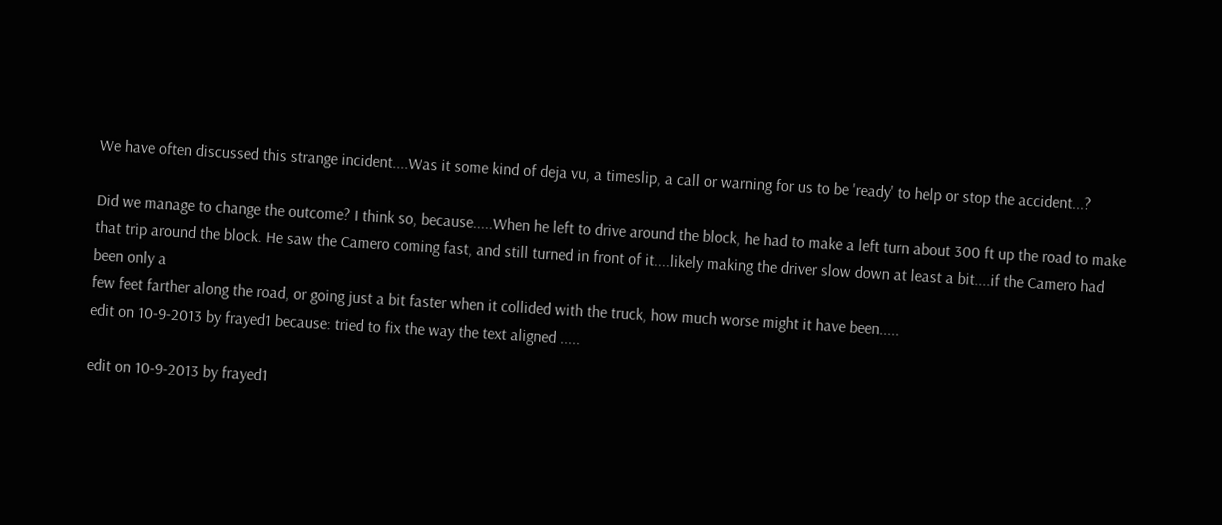We have often discussed this strange incident....Was it some kind of deja vu, a timeslip, a call or warning for us to be 'ready' to help or stop the accident...?

Did we manage to change the outcome? I think so, because.....When he left to drive around the block, he had to make a left turn about 300 ft up the road to make that trip around the block. He saw the Camero coming fast, and still turned in front of it....likely making the driver slow down at least a bit....if the Camero had been only a
few feet farther along the road, or going just a bit faster when it collided with the truck, how much worse might it have been.....
edit on 10-9-2013 by frayed1 because: tried to fix the way the text aligned .....

edit on 10-9-2013 by frayed1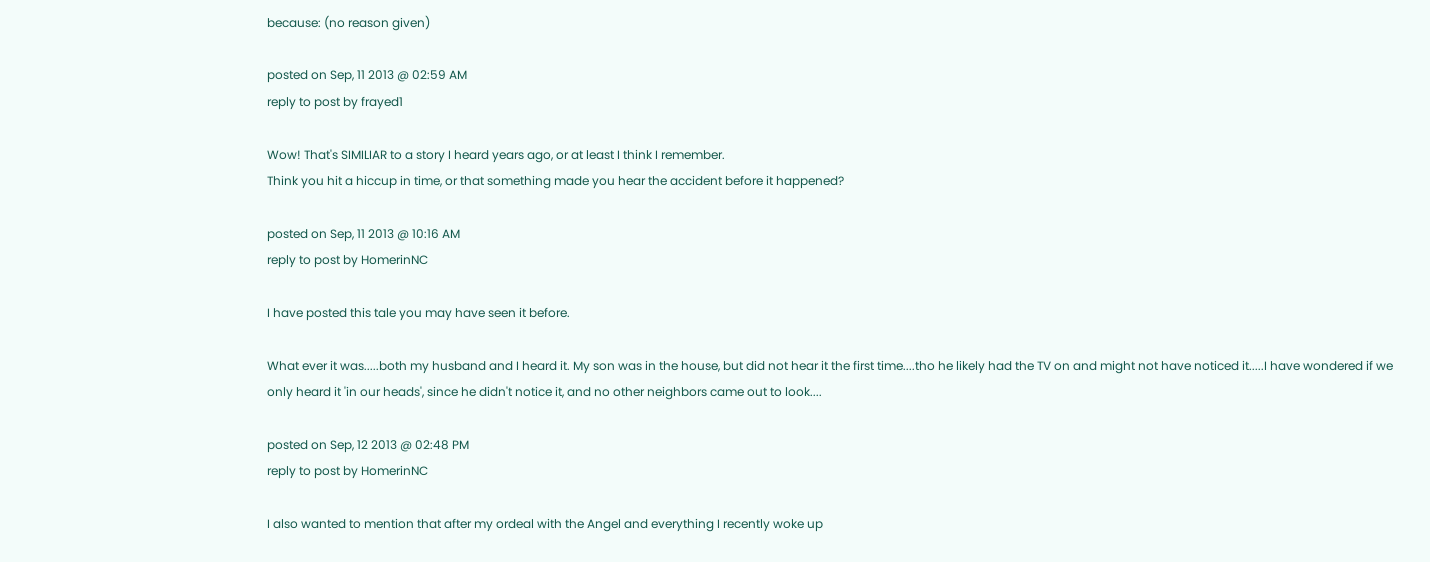because: (no reason given)

posted on Sep, 11 2013 @ 02:59 AM
reply to post by frayed1

Wow! That's SIMILIAR to a story I heard years ago, or at least I think I remember.
Think you hit a hiccup in time, or that something made you hear the accident before it happened?

posted on Sep, 11 2013 @ 10:16 AM
reply to post by HomerinNC

I have posted this tale you may have seen it before.

What ever it was.....both my husband and I heard it. My son was in the house, but did not hear it the first time....tho he likely had the TV on and might not have noticed it.....I have wondered if we only heard it 'in our heads', since he didn't notice it, and no other neighbors came out to look....

posted on Sep, 12 2013 @ 02:48 PM
reply to post by HomerinNC

I also wanted to mention that after my ordeal with the Angel and everything I recently woke up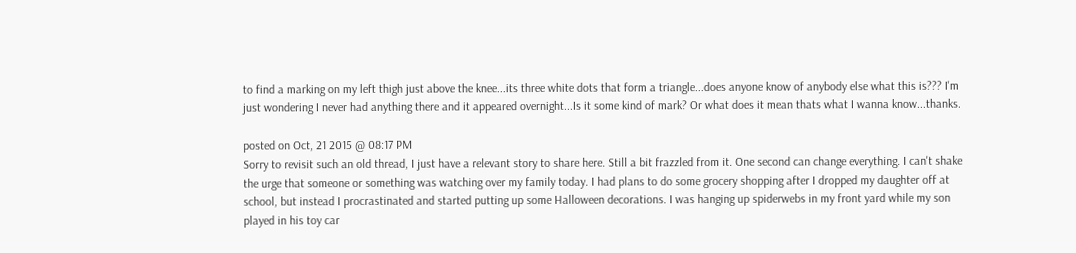to find a marking on my left thigh just above the knee...its three white dots that form a triangle...does anyone know of anybody else what this is??? I'm just wondering I never had anything there and it appeared overnight...Is it some kind of mark? Or what does it mean thats what I wanna know...thanks.

posted on Oct, 21 2015 @ 08:17 PM
Sorry to revisit such an old thread, I just have a relevant story to share here. Still a bit frazzled from it. One second can change everything. I can't shake the urge that someone or something was watching over my family today. I had plans to do some grocery shopping after I dropped my daughter off at school, but instead I procrastinated and started putting up some Halloween decorations. I was hanging up spiderwebs in my front yard while my son played in his toy car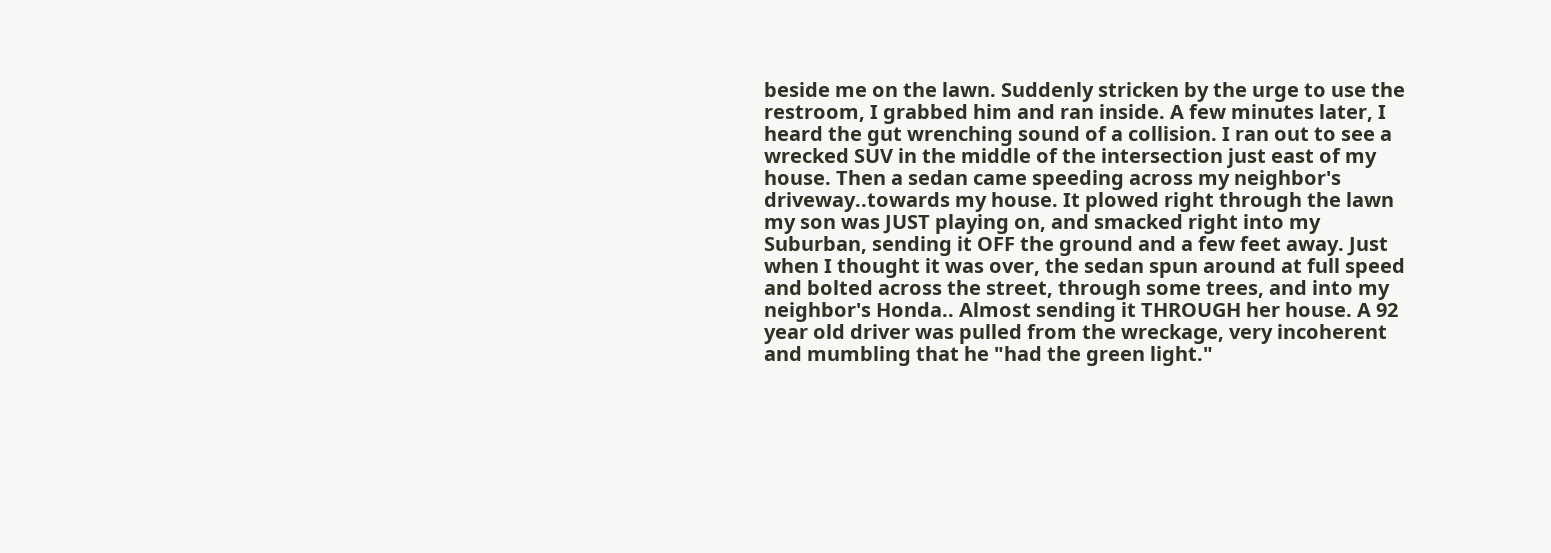beside me on the lawn. Suddenly stricken by the urge to use the restroom, I grabbed him and ran inside. A few minutes later, I heard the gut wrenching sound of a collision. I ran out to see a wrecked SUV in the middle of the intersection just east of my house. Then a sedan came speeding across my neighbor's driveway..towards my house. It plowed right through the lawn my son was JUST playing on, and smacked right into my Suburban, sending it OFF the ground and a few feet away. Just when I thought it was over, the sedan spun around at full speed and bolted across the street, through some trees, and into my neighbor's Honda.. Almost sending it THROUGH her house. A 92 year old driver was pulled from the wreckage, very incoherent and mumbling that he "had the green light."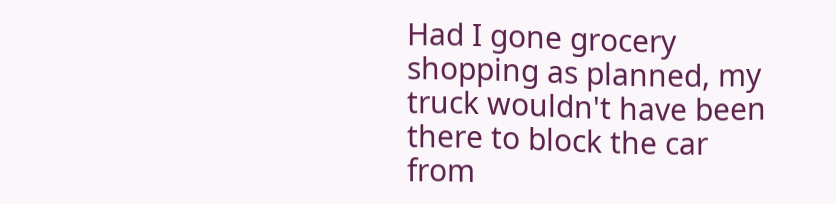Had I gone grocery shopping as planned, my truck wouldn't have been there to block the car from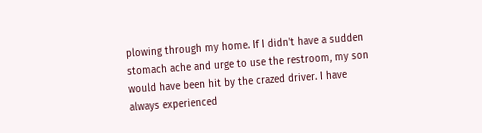plowing through my home. If I didn't have a sudden stomach ache and urge to use the restroom, my son would have been hit by the crazed driver. I have always experienced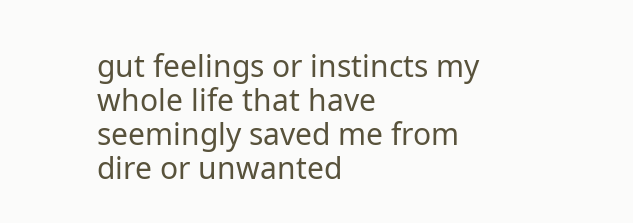gut feelings or instincts my whole life that have seemingly saved me from dire or unwanted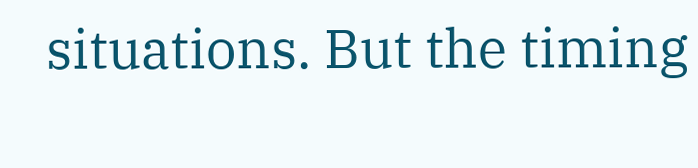situations. But the timing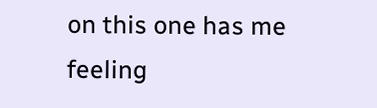on this one has me feeling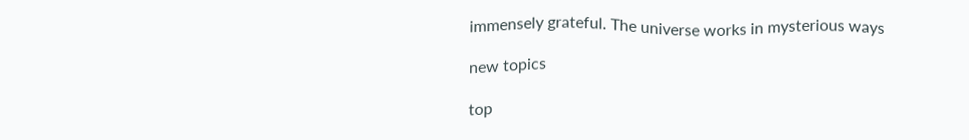immensely grateful. The universe works in mysterious ways

new topics

top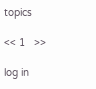topics

<< 1   >>

log in